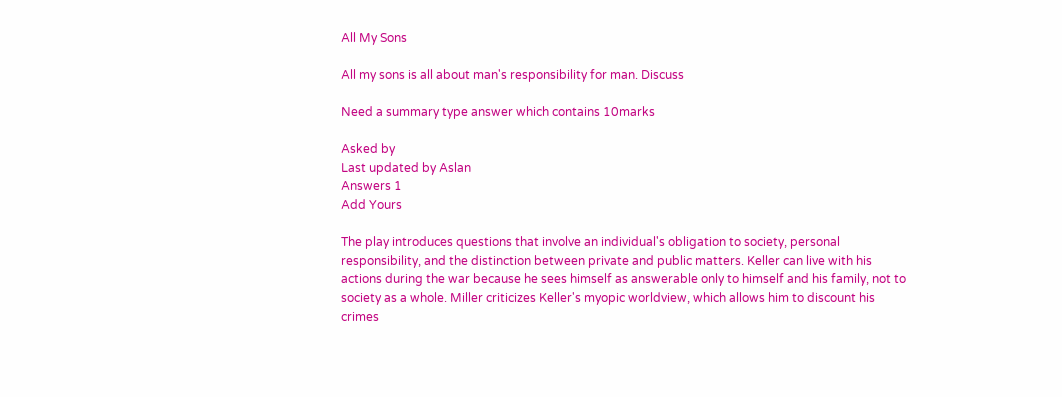All My Sons

All my sons is all about man's responsibility for man. Discuss

Need a summary type answer which contains 10marks

Asked by
Last updated by Aslan
Answers 1
Add Yours

The play introduces questions that involve an individual's obligation to society, personal responsibility, and the distinction between private and public matters. Keller can live with his actions during the war because he sees himself as answerable only to himself and his family, not to society as a whole. Miller criticizes Keller's myopic worldview, which allows him to discount his crimes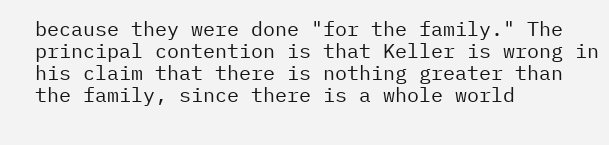because they were done "for the family." The principal contention is that Keller is wrong in his claim that there is nothing greater than the family, since there is a whole world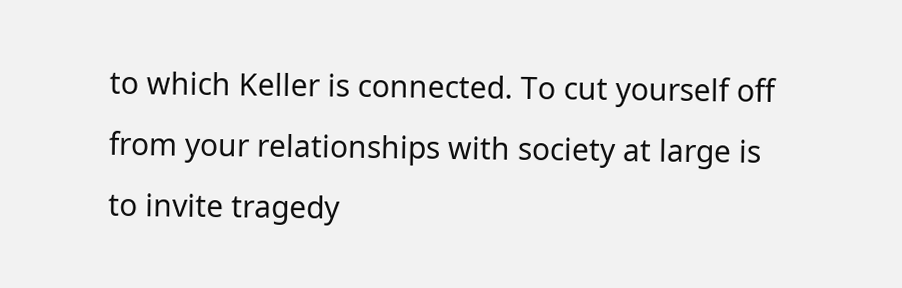to which Keller is connected. To cut yourself off from your relationships with society at large is to invite tragedy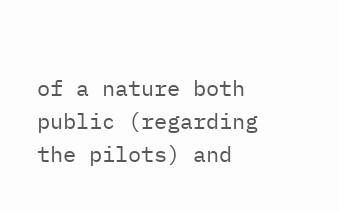of a nature both public (regarding the pilots) and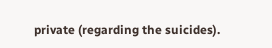private (regarding the suicides).